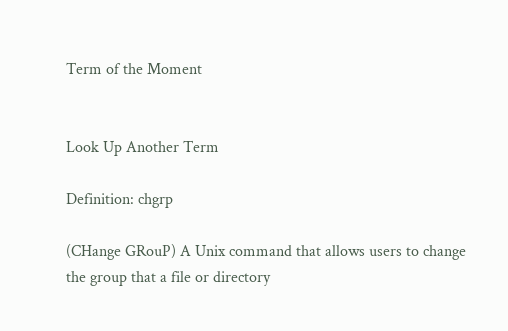Term of the Moment


Look Up Another Term

Definition: chgrp

(CHange GRouP) A Unix command that allows users to change the group that a file or directory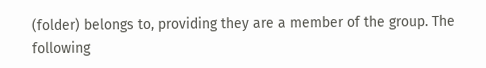(folder) belongs to, providing they are a member of the group. The following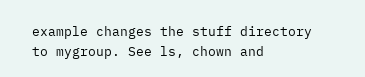example changes the stuff directory to mygroup. See ls, chown and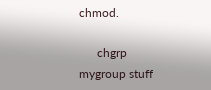chmod.

      chgrp mygroup stuff